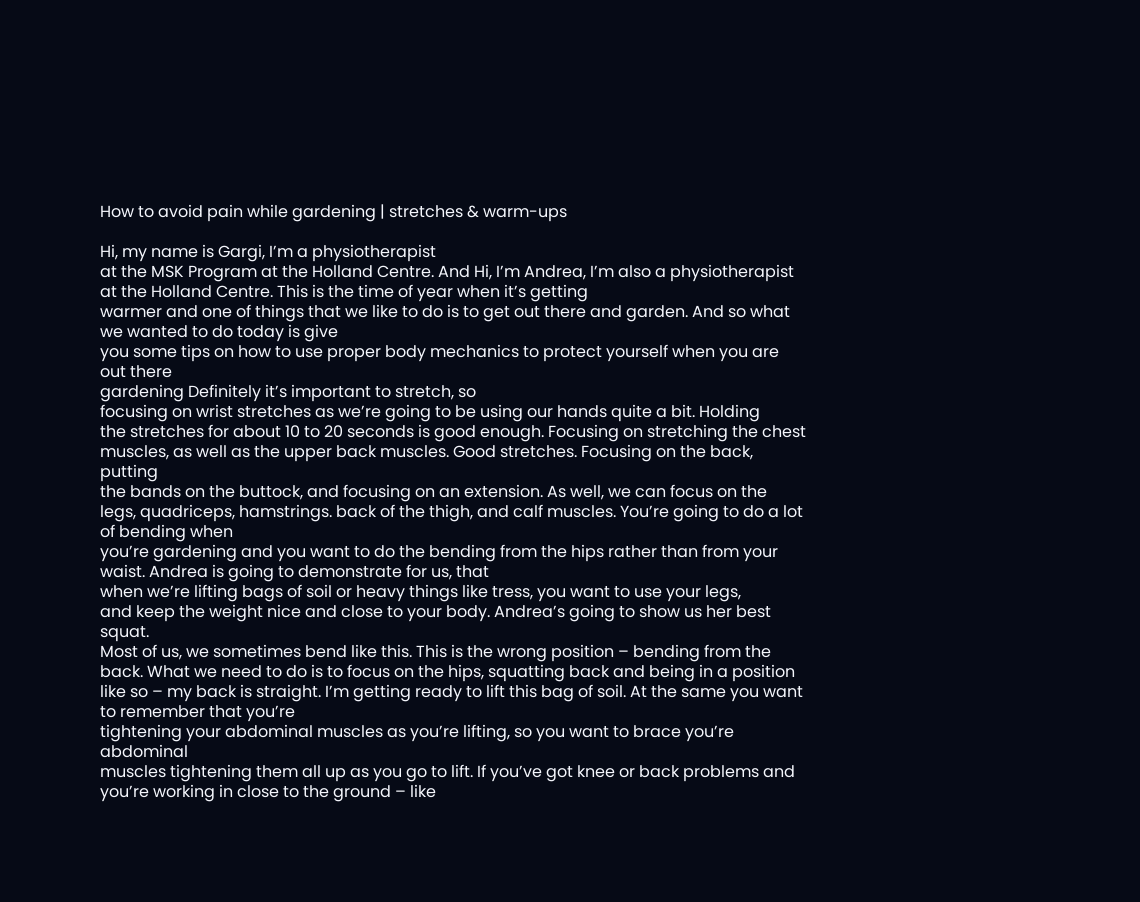How to avoid pain while gardening | stretches & warm-ups

Hi, my name is Gargi, I’m a physiotherapist
at the MSK Program at the Holland Centre. And Hi, I’m Andrea, I’m also a physiotherapist
at the Holland Centre. This is the time of year when it’s getting
warmer and one of things that we like to do is to get out there and garden. And so what we wanted to do today is give
you some tips on how to use proper body mechanics to protect yourself when you are out there
gardening Definitely it’s important to stretch, so
focusing on wrist stretches as we’re going to be using our hands quite a bit. Holding
the stretches for about 10 to 20 seconds is good enough. Focusing on stretching the chest
muscles, as well as the upper back muscles. Good stretches. Focusing on the back, putting
the bands on the buttock, and focusing on an extension. As well, we can focus on the
legs, quadriceps, hamstrings. back of the thigh, and calf muscles. You’re going to do a lot of bending when
you’re gardening and you want to do the bending from the hips rather than from your
waist. Andrea is going to demonstrate for us, that
when we’re lifting bags of soil or heavy things like tress, you want to use your legs,
and keep the weight nice and close to your body. Andrea’s going to show us her best squat.
Most of us, we sometimes bend like this. This is the wrong position – bending from the
back. What we need to do is to focus on the hips, squatting back and being in a position
like so – my back is straight. I’m getting ready to lift this bag of soil. At the same you want to remember that you’re
tightening your abdominal muscles as you’re lifting, so you want to brace you’re abdominal
muscles tightening them all up as you go to lift. If you’ve got knee or back problems and
you’re working in close to the ground – like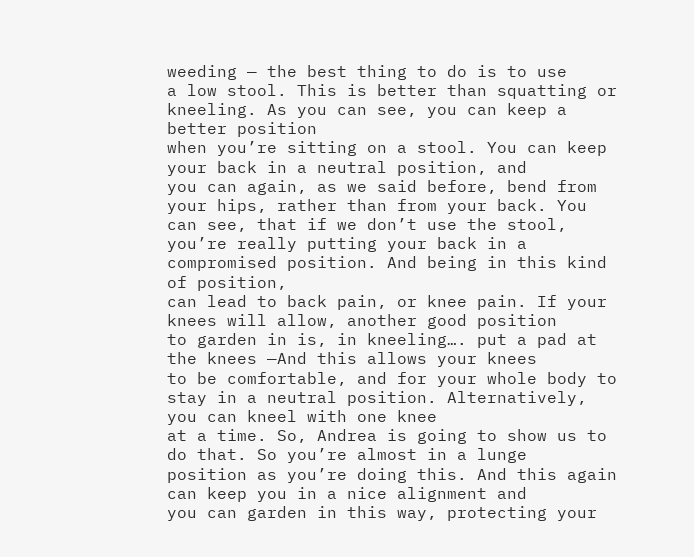weeding — the best thing to do is to use
a low stool. This is better than squatting or kneeling. As you can see, you can keep a better position
when you’re sitting on a stool. You can keep your back in a neutral position, and
you can again, as we said before, bend from your hips, rather than from your back. You can see, that if we don’t use the stool,
you’re really putting your back in a compromised position. And being in this kind of position,
can lead to back pain, or knee pain. If your knees will allow, another good position
to garden in is, in kneeling…. put a pad at the knees —And this allows your knees
to be comfortable, and for your whole body to stay in a neutral position. Alternatively, you can kneel with one knee
at a time. So, Andrea is going to show us to do that. So you’re almost in a lunge
position as you’re doing this. And this again can keep you in a nice alignment and
you can garden in this way, protecting your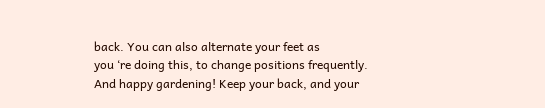back. You can also alternate your feet as
you ‘re doing this, to change positions frequently. And happy gardening! Keep your back, and your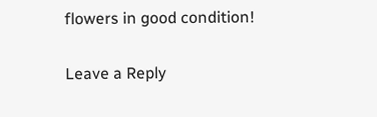flowers in good condition!

Leave a Reply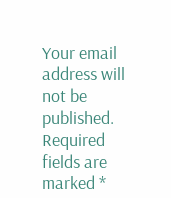Your email address will not be published. Required fields are marked *